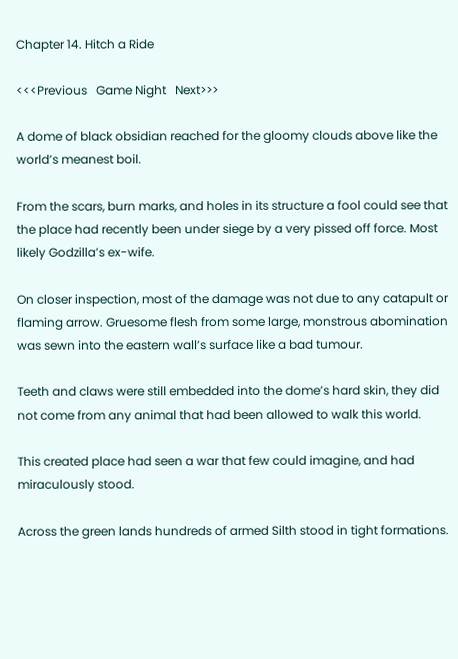Chapter 14. Hitch a Ride

<<<Previous   Game Night   Next>>>

A dome of black obsidian reached for the gloomy clouds above like the world’s meanest boil.

From the scars, burn marks, and holes in its structure a fool could see that the place had recently been under siege by a very pissed off force. Most likely Godzilla’s ex-wife.

On closer inspection, most of the damage was not due to any catapult or flaming arrow. Gruesome flesh from some large, monstrous abomination was sewn into the eastern wall’s surface like a bad tumour.

Teeth and claws were still embedded into the dome’s hard skin, they did not come from any animal that had been allowed to walk this world.

This created place had seen a war that few could imagine, and had miraculously stood.

Across the green lands hundreds of armed Silth stood in tight formations.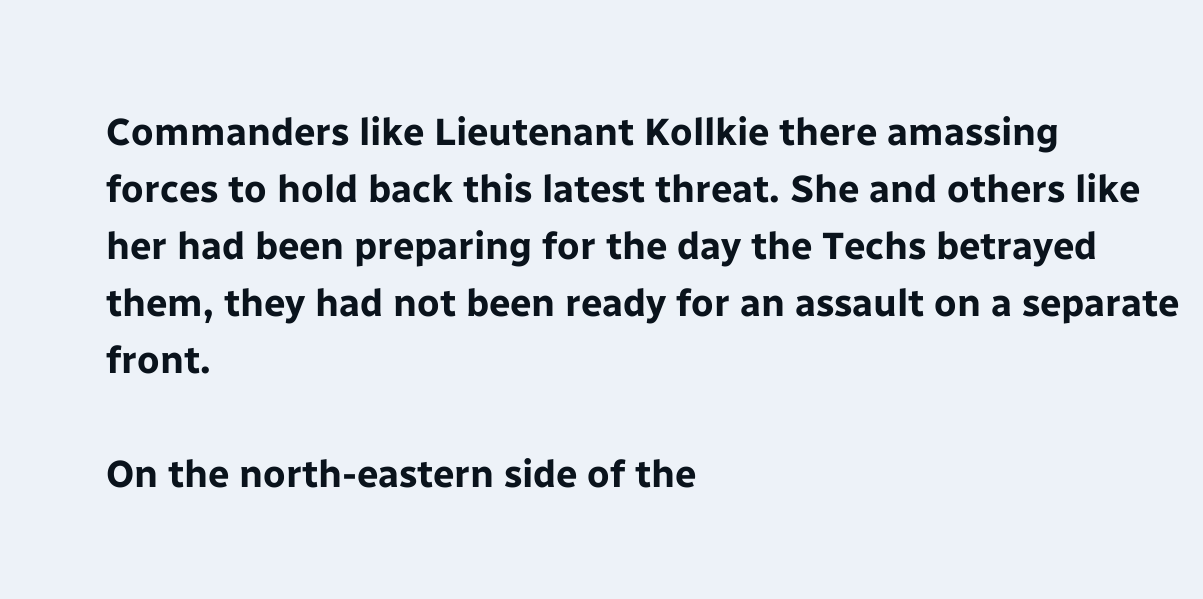Commanders like Lieutenant Kollkie there amassing forces to hold back this latest threat. She and others like her had been preparing for the day the Techs betrayed them, they had not been ready for an assault on a separate front.

On the north-eastern side of the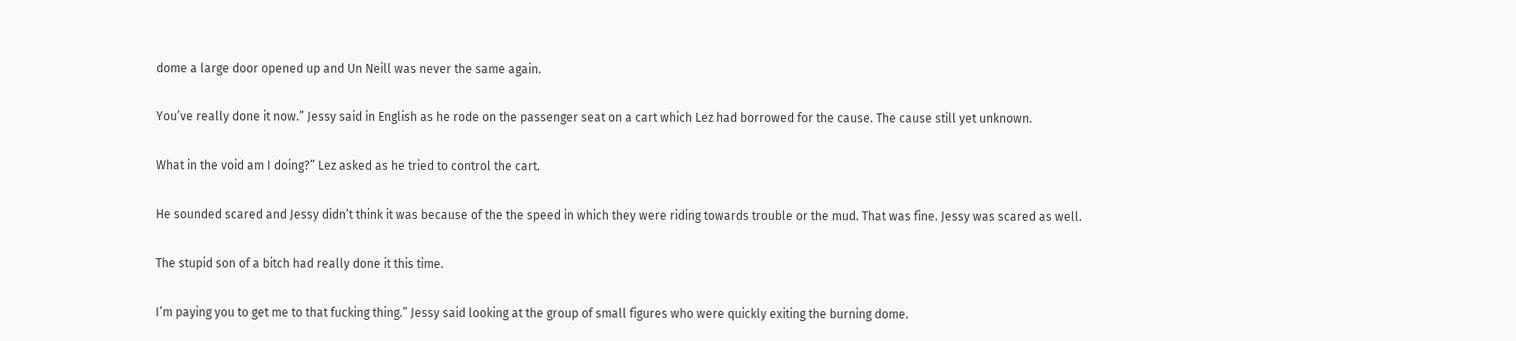dome a large door opened up and Un Neill was never the same again.

You’ve really done it now.” Jessy said in English as he rode on the passenger seat on a cart which Lez had borrowed for the cause. The cause still yet unknown.

What in the void am I doing?” Lez asked as he tried to control the cart.

He sounded scared and Jessy didn’t think it was because of the the speed in which they were riding towards trouble or the mud. That was fine. Jessy was scared as well.

The stupid son of a bitch had really done it this time.

I’m paying you to get me to that fucking thing.” Jessy said looking at the group of small figures who were quickly exiting the burning dome.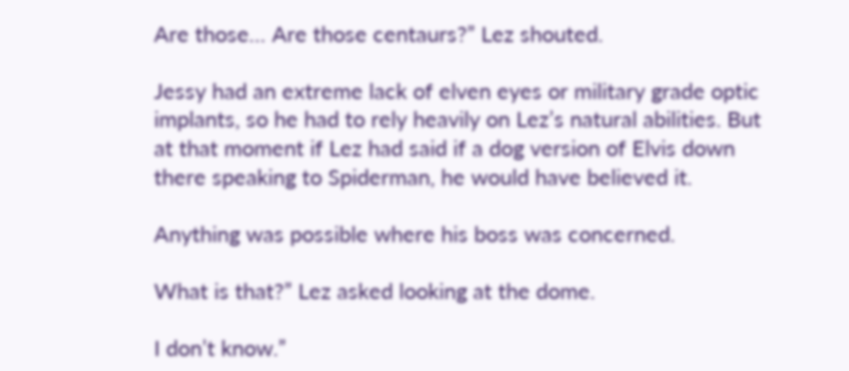Are those… Are those centaurs?” Lez shouted.

Jessy had an extreme lack of elven eyes or military grade optic implants, so he had to rely heavily on Lez’s natural abilities. But at that moment if Lez had said if a dog version of Elvis down there speaking to Spiderman, he would have believed it.

Anything was possible where his boss was concerned.

What is that?” Lez asked looking at the dome.

I don’t know.”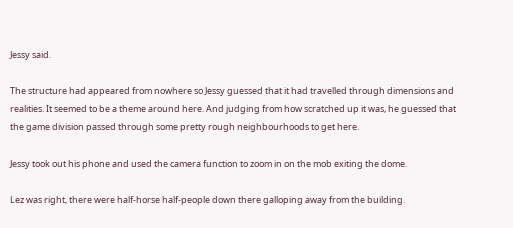Jessy said.

The structure had appeared from nowhere so Jessy guessed that it had travelled through dimensions and realities. It seemed to be a theme around here. And judging from how scratched up it was, he guessed that the game division passed through some pretty rough neighbourhoods to get here.

Jessy took out his phone and used the camera function to zoom in on the mob exiting the dome.

Lez was right, there were half-horse half-people down there galloping away from the building.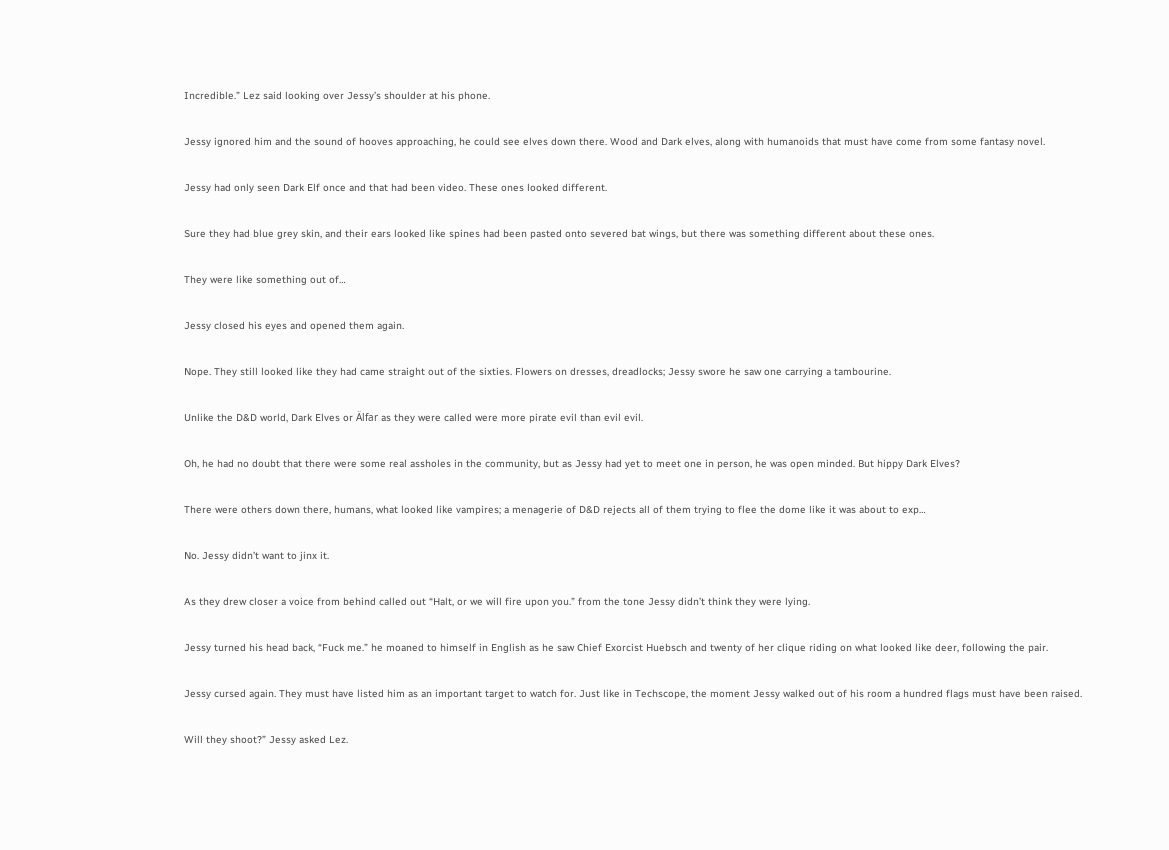Incredible.” Lez said looking over Jessy’s shoulder at his phone.

Jessy ignored him and the sound of hooves approaching, he could see elves down there. Wood and Dark elves, along with humanoids that must have come from some fantasy novel.

Jessy had only seen Dark Elf once and that had been video. These ones looked different.

Sure they had blue grey skin, and their ears looked like spines had been pasted onto severed bat wings, but there was something different about these ones.

They were like something out of…

Jessy closed his eyes and opened them again.

Nope. They still looked like they had came straight out of the sixties. Flowers on dresses, dreadlocks; Jessy swore he saw one carrying a tambourine.

Unlike the D&D world, Dark Elves or Älfar as they were called were more pirate evil than evil evil.

Oh, he had no doubt that there were some real assholes in the community, but as Jessy had yet to meet one in person, he was open minded. But hippy Dark Elves?

There were others down there, humans, what looked like vampires; a menagerie of D&D rejects all of them trying to flee the dome like it was about to exp…

No. Jessy didn’t want to jinx it.

As they drew closer a voice from behind called out “Halt, or we will fire upon you.” from the tone Jessy didn’t think they were lying.

Jessy turned his head back, “Fuck me.” he moaned to himself in English as he saw Chief Exorcist Huebsch and twenty of her clique riding on what looked like deer, following the pair.

Jessy cursed again. They must have listed him as an important target to watch for. Just like in Techscope, the moment Jessy walked out of his room a hundred flags must have been raised.

Will they shoot?” Jessy asked Lez.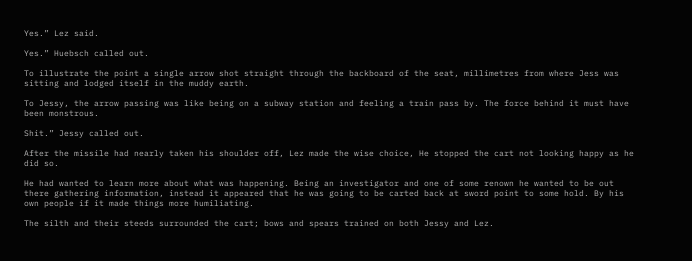Yes.” Lez said.

Yes.” Huebsch called out.

To illustrate the point a single arrow shot straight through the backboard of the seat, millimetres from where Jess was sitting and lodged itself in the muddy earth.

To Jessy, the arrow passing was like being on a subway station and feeling a train pass by. The force behind it must have been monstrous.

Shit.” Jessy called out.

After the missile had nearly taken his shoulder off, Lez made the wise choice, He stopped the cart not looking happy as he did so.

He had wanted to learn more about what was happening. Being an investigator and one of some renown he wanted to be out there gathering information, instead it appeared that he was going to be carted back at sword point to some hold. By his own people if it made things more humiliating.

The silth and their steeds surrounded the cart; bows and spears trained on both Jessy and Lez.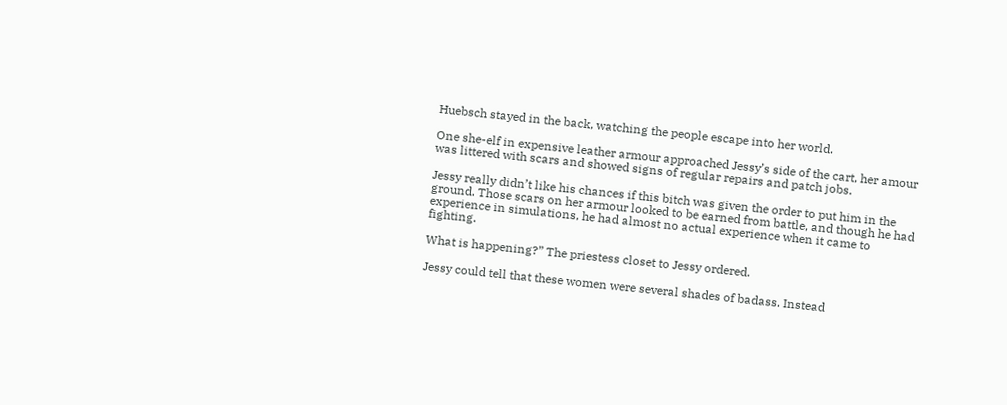Huebsch stayed in the back, watching the people escape into her world.

One she-elf in expensive leather armour approached Jessy’s side of the cart, her amour was littered with scars and showed signs of regular repairs and patch jobs.

Jessy really didn’t like his chances if this bitch was given the order to put him in the ground. Those scars on her armour looked to be earned from battle, and though he had experience in simulations, he had almost no actual experience when it came to fighting.

What is happening?” The priestess closet to Jessy ordered.

Jessy could tell that these women were several shades of badass. Instead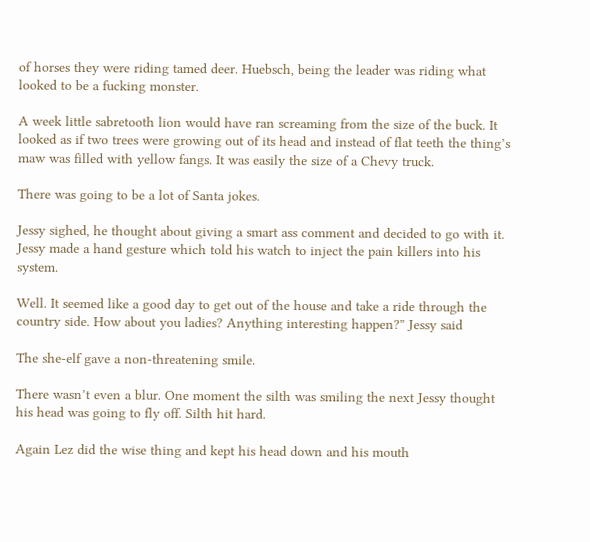of horses they were riding tamed deer. Huebsch, being the leader was riding what looked to be a fucking monster.

A week little sabretooth lion would have ran screaming from the size of the buck. It looked as if two trees were growing out of its head and instead of flat teeth the thing’s maw was filled with yellow fangs. It was easily the size of a Chevy truck.

There was going to be a lot of Santa jokes.

Jessy sighed, he thought about giving a smart ass comment and decided to go with it. Jessy made a hand gesture which told his watch to inject the pain killers into his system.

Well. It seemed like a good day to get out of the house and take a ride through the country side. How about you ladies? Anything interesting happen?” Jessy said

The she-elf gave a non-threatening smile.

There wasn’t even a blur. One moment the silth was smiling the next Jessy thought his head was going to fly off. Silth hit hard.

Again Lez did the wise thing and kept his head down and his mouth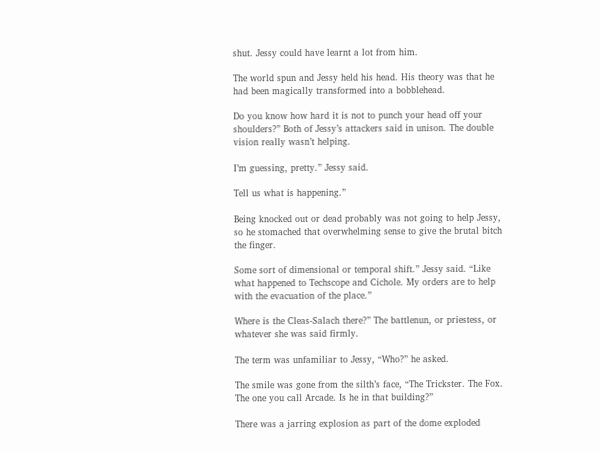shut. Jessy could have learnt a lot from him.

The world spun and Jessy held his head. His theory was that he had been magically transformed into a bobblehead.

Do you know how hard it is not to punch your head off your shoulders?” Both of Jessy’s attackers said in unison. The double vision really wasn’t helping.

I’m guessing, pretty.” Jessy said.

Tell us what is happening.”

Being knocked out or dead probably was not going to help Jessy, so he stomached that overwhelming sense to give the brutal bitch the finger.

Some sort of dimensional or temporal shift.” Jessy said. “Like what happened to Techscope and Cichole. My orders are to help with the evacuation of the place.”

Where is the Cleas-Salach there?” The battlenun, or priestess, or whatever she was said firmly.

The term was unfamiliar to Jessy, “Who?” he asked.

The smile was gone from the silth’s face, “The Trickster. The Fox. The one you call Arcade. Is he in that building?”

There was a jarring explosion as part of the dome exploded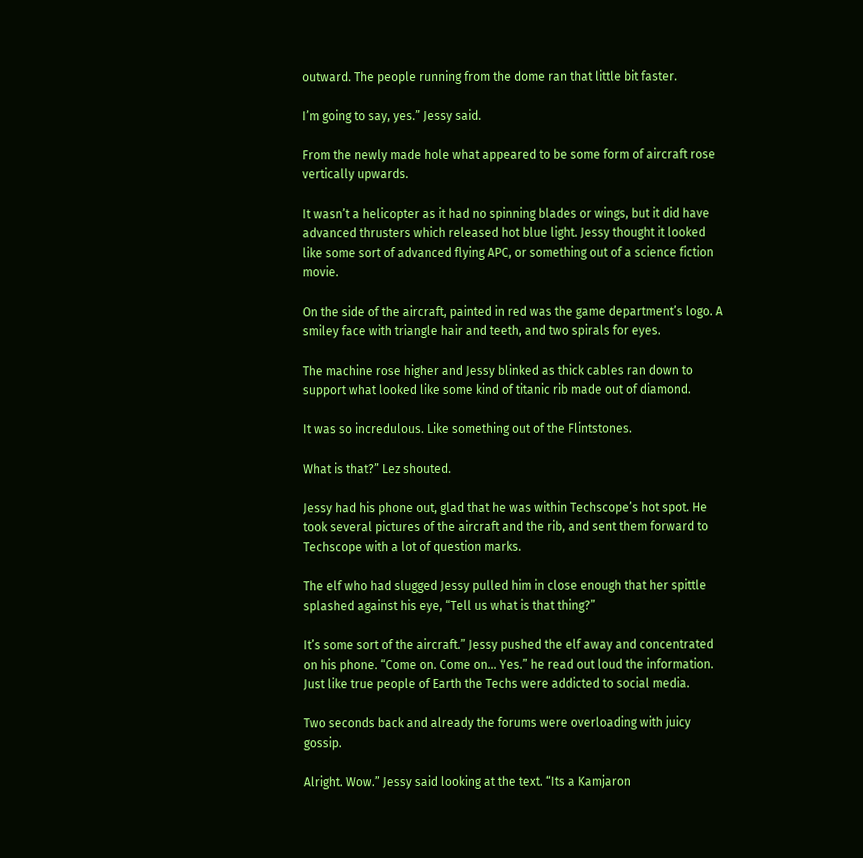outward. The people running from the dome ran that little bit faster.

I’m going to say, yes.” Jessy said.

From the newly made hole what appeared to be some form of aircraft rose vertically upwards.

It wasn’t a helicopter as it had no spinning blades or wings, but it did have advanced thrusters which released hot blue light. Jessy thought it looked like some sort of advanced flying APC, or something out of a science fiction movie.

On the side of the aircraft, painted in red was the game department’s logo. A smiley face with triangle hair and teeth, and two spirals for eyes.

The machine rose higher and Jessy blinked as thick cables ran down to support what looked like some kind of titanic rib made out of diamond.

It was so incredulous. Like something out of the Flintstones.

What is that?” Lez shouted.

Jessy had his phone out, glad that he was within Techscope’s hot spot. He took several pictures of the aircraft and the rib, and sent them forward to Techscope with a lot of question marks.

The elf who had slugged Jessy pulled him in close enough that her spittle splashed against his eye, “Tell us what is that thing?”

It’s some sort of the aircraft.” Jessy pushed the elf away and concentrated on his phone. “Come on. Come on… Yes.” he read out loud the information. Just like true people of Earth the Techs were addicted to social media.

Two seconds back and already the forums were overloading with juicy gossip.

Alright. Wow.” Jessy said looking at the text. “Its a Kamjaron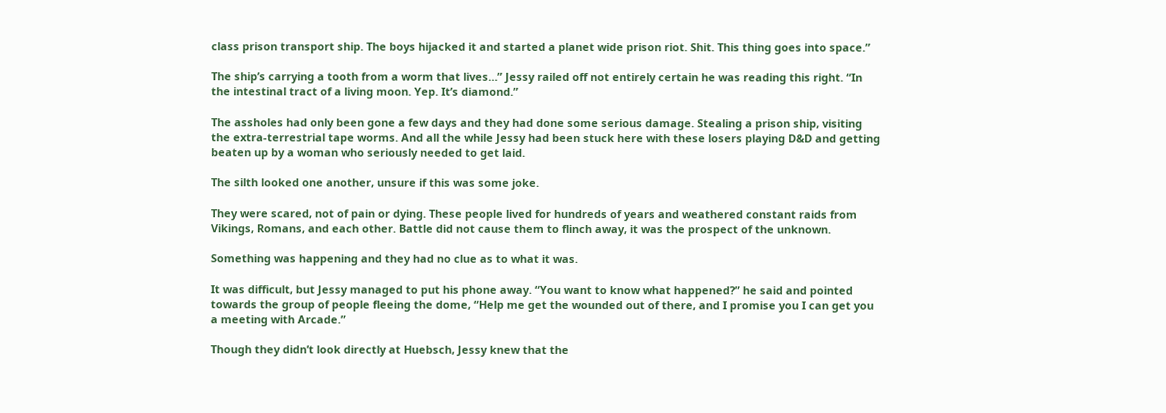class prison transport ship. The boys hijacked it and started a planet wide prison riot. Shit. This thing goes into space.”

The ship’s carrying a tooth from a worm that lives…” Jessy railed off not entirely certain he was reading this right. “In the intestinal tract of a living moon. Yep. It’s diamond.”

The assholes had only been gone a few days and they had done some serious damage. Stealing a prison ship, visiting the extra-terrestrial tape worms. And all the while Jessy had been stuck here with these losers playing D&D and getting beaten up by a woman who seriously needed to get laid.

The silth looked one another, unsure if this was some joke.

They were scared, not of pain or dying. These people lived for hundreds of years and weathered constant raids from Vikings, Romans, and each other. Battle did not cause them to flinch away, it was the prospect of the unknown.

Something was happening and they had no clue as to what it was.

It was difficult, but Jessy managed to put his phone away. “You want to know what happened?” he said and pointed towards the group of people fleeing the dome, “Help me get the wounded out of there, and I promise you I can get you a meeting with Arcade.”

Though they didn’t look directly at Huebsch, Jessy knew that the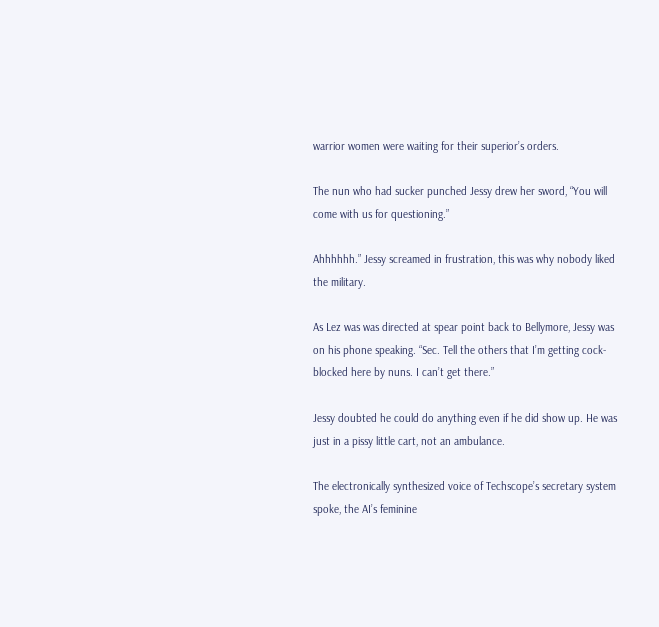warrior women were waiting for their superior’s orders.

The nun who had sucker punched Jessy drew her sword, “You will come with us for questioning.”

Ahhhhhh.” Jessy screamed in frustration, this was why nobody liked the military.

As Lez was was directed at spear point back to Bellymore, Jessy was on his phone speaking. “Sec. Tell the others that I’m getting cock-blocked here by nuns. I can’t get there.”

Jessy doubted he could do anything even if he did show up. He was just in a pissy little cart, not an ambulance.

The electronically synthesized voice of Techscope’s secretary system spoke, the AI’s feminine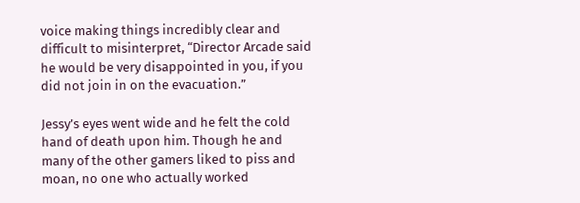voice making things incredibly clear and difficult to misinterpret, “Director Arcade said he would be very disappointed in you, if you did not join in on the evacuation.”

Jessy’s eyes went wide and he felt the cold hand of death upon him. Though he and many of the other gamers liked to piss and moan, no one who actually worked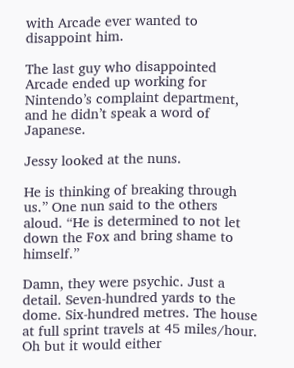with Arcade ever wanted to disappoint him.

The last guy who disappointed Arcade ended up working for Nintendo’s complaint department, and he didn’t speak a word of Japanese.

Jessy looked at the nuns.

He is thinking of breaking through us.” One nun said to the others aloud. “He is determined to not let down the Fox and bring shame to himself.”

Damn, they were psychic. Just a detail. Seven-hundred yards to the dome. Six-hundred metres. The house at full sprint travels at 45 miles/hour. Oh but it would either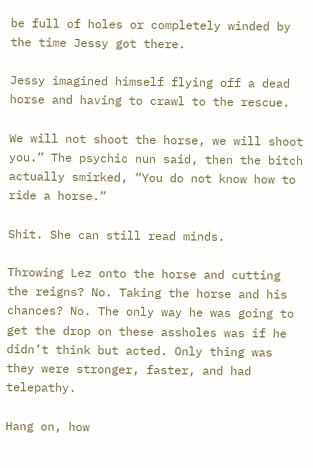be full of holes or completely winded by the time Jessy got there.

Jessy imagined himself flying off a dead horse and having to crawl to the rescue.

We will not shoot the horse, we will shoot you.” The psychic nun said, then the bitch actually smirked, “You do not know how to ride a horse.”

Shit. She can still read minds.

Throwing Lez onto the horse and cutting the reigns? No. Taking the horse and his chances? No. The only way he was going to get the drop on these assholes was if he didn’t think but acted. Only thing was they were stronger, faster, and had telepathy.

Hang on, how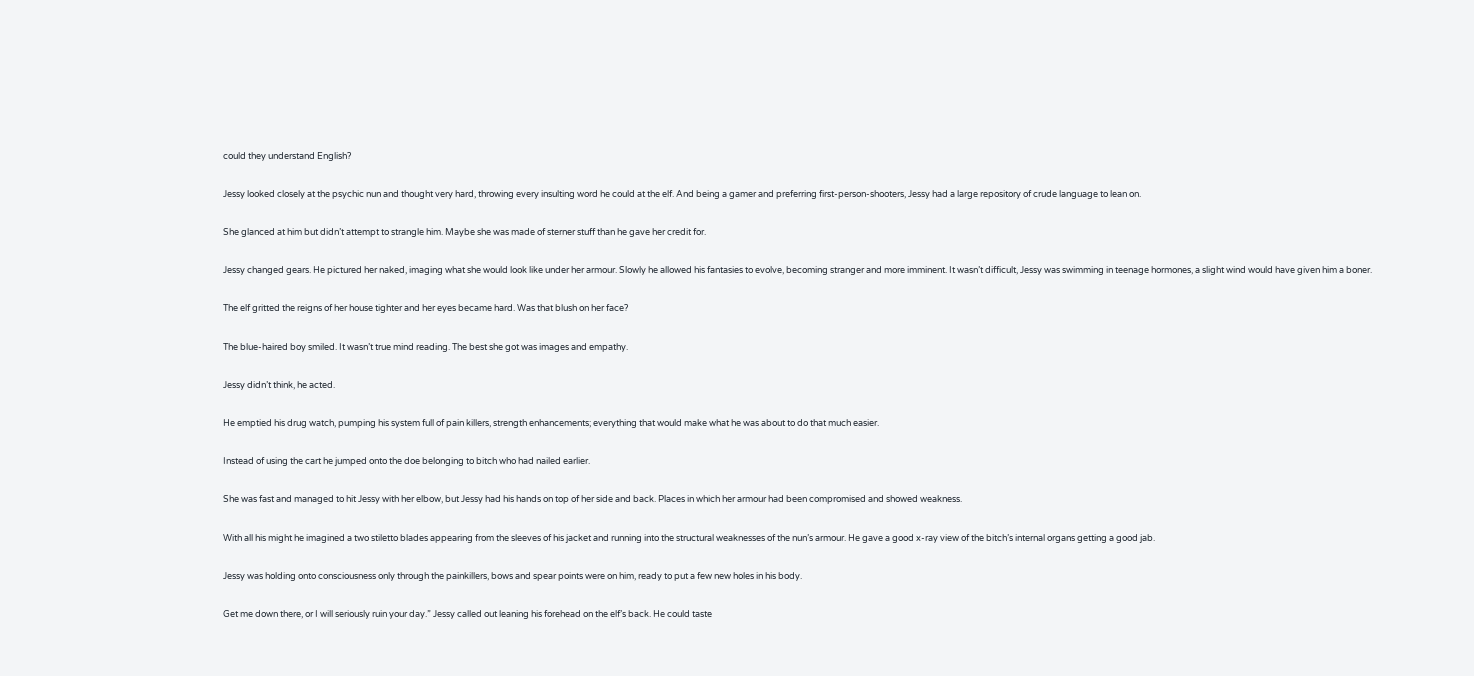could they understand English?

Jessy looked closely at the psychic nun and thought very hard, throwing every insulting word he could at the elf. And being a gamer and preferring first-person-shooters, Jessy had a large repository of crude language to lean on.

She glanced at him but didn’t attempt to strangle him. Maybe she was made of sterner stuff than he gave her credit for.

Jessy changed gears. He pictured her naked, imaging what she would look like under her armour. Slowly he allowed his fantasies to evolve, becoming stranger and more imminent. It wasn’t difficult, Jessy was swimming in teenage hormones, a slight wind would have given him a boner.

The elf gritted the reigns of her house tighter and her eyes became hard. Was that blush on her face?

The blue-haired boy smiled. It wasn’t true mind reading. The best she got was images and empathy.

Jessy didn’t think, he acted.

He emptied his drug watch, pumping his system full of pain killers, strength enhancements; everything that would make what he was about to do that much easier.

Instead of using the cart he jumped onto the doe belonging to bitch who had nailed earlier.

She was fast and managed to hit Jessy with her elbow, but Jessy had his hands on top of her side and back. Places in which her armour had been compromised and showed weakness.

With all his might he imagined a two stiletto blades appearing from the sleeves of his jacket and running into the structural weaknesses of the nun’s armour. He gave a good x-ray view of the bitch’s internal organs getting a good jab.

Jessy was holding onto consciousness only through the painkillers, bows and spear points were on him, ready to put a few new holes in his body.

Get me down there, or I will seriously ruin your day.” Jessy called out leaning his forehead on the elf’s back. He could taste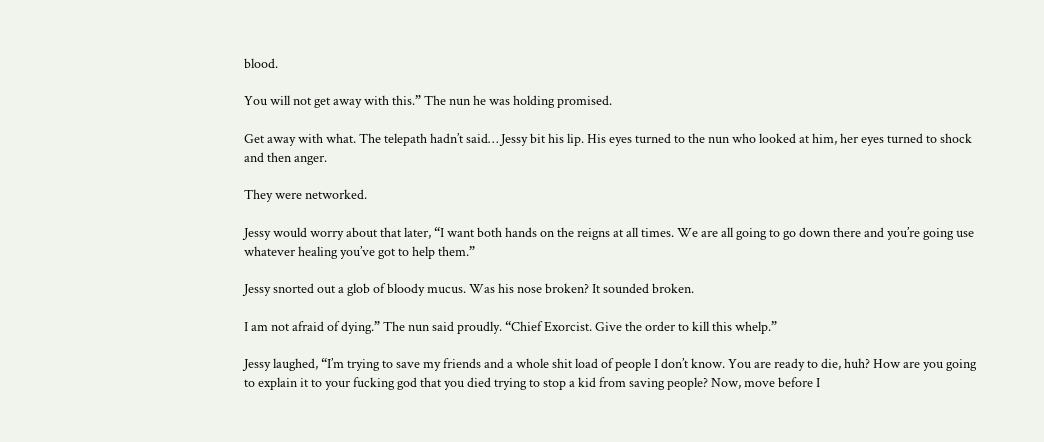blood.

You will not get away with this.” The nun he was holding promised.

Get away with what. The telepath hadn’t said… Jessy bit his lip. His eyes turned to the nun who looked at him, her eyes turned to shock and then anger.

They were networked.

Jessy would worry about that later, “I want both hands on the reigns at all times. We are all going to go down there and you’re going use whatever healing you’ve got to help them.”

Jessy snorted out a glob of bloody mucus. Was his nose broken? It sounded broken.

I am not afraid of dying.” The nun said proudly. “Chief Exorcist. Give the order to kill this whelp.”

Jessy laughed, “I’m trying to save my friends and a whole shit load of people I don’t know. You are ready to die, huh? How are you going to explain it to your fucking god that you died trying to stop a kid from saving people? Now, move before I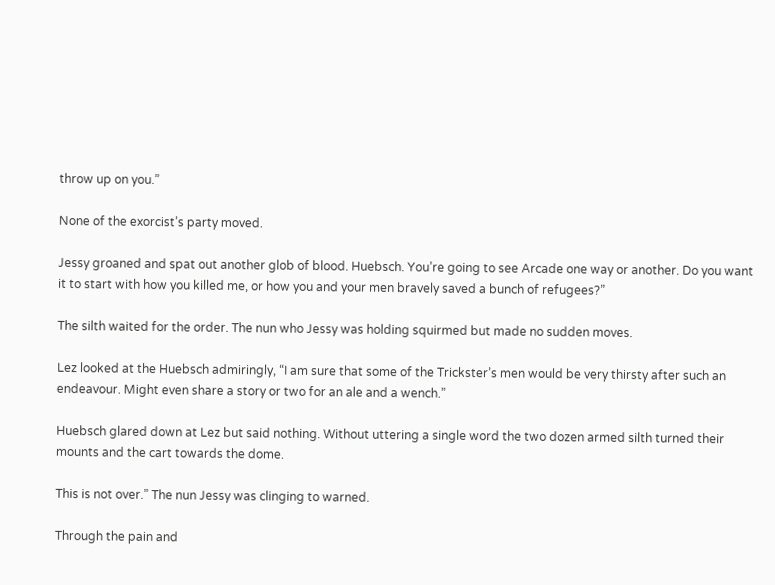throw up on you.”

None of the exorcist’s party moved.

Jessy groaned and spat out another glob of blood. Huebsch. You’re going to see Arcade one way or another. Do you want it to start with how you killed me, or how you and your men bravely saved a bunch of refugees?”

The silth waited for the order. The nun who Jessy was holding squirmed but made no sudden moves.

Lez looked at the Huebsch admiringly, “I am sure that some of the Trickster’s men would be very thirsty after such an endeavour. Might even share a story or two for an ale and a wench.”

Huebsch glared down at Lez but said nothing. Without uttering a single word the two dozen armed silth turned their mounts and the cart towards the dome.

This is not over.” The nun Jessy was clinging to warned.

Through the pain and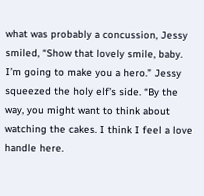what was probably a concussion, Jessy smiled, “Show that lovely smile, baby. I’m going to make you a hero.” Jessy squeezed the holy elf’s side. “By the way, you might want to think about watching the cakes. I think I feel a love handle here.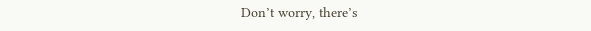Don’t worry, there’s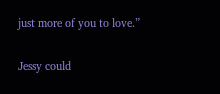just more of you to love.”

Jessy could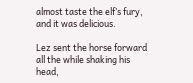almost taste the elf’s fury, and it was delicious.

Lez sent the horse forward all the while shaking his head,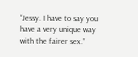“Jessy. I have to say you have a very unique way with the fairer sex.”